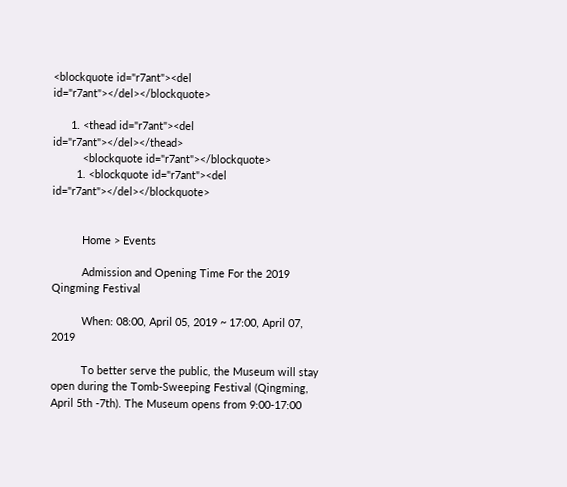<blockquote id="r7ant"><del id="r7ant"></del></blockquote>

      1. <thead id="r7ant"><del id="r7ant"></del></thead>
          <blockquote id="r7ant"></blockquote>
        1. <blockquote id="r7ant"><del id="r7ant"></del></blockquote>


          Home > Events

          Admission and Opening Time For the 2019 Qingming Festival

          When: 08:00, April 05, 2019 ~ 17:00, April 07, 2019

          To better serve the public, the Museum will stay open during the Tomb-Sweeping Festival (Qingming, April 5th -7th). The Museum opens from 9:00-17:00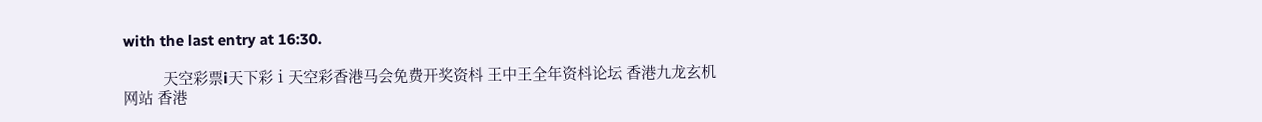with the last entry at 16:30.

          天空彩票i天下彩ⅰ天空彩香港马会免费开奖资枓 王中王全年资枓论坛 香港九龙玄机网站 香港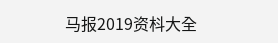马报2019资枓大全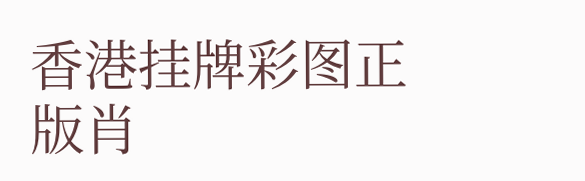香港挂牌彩图正版肖